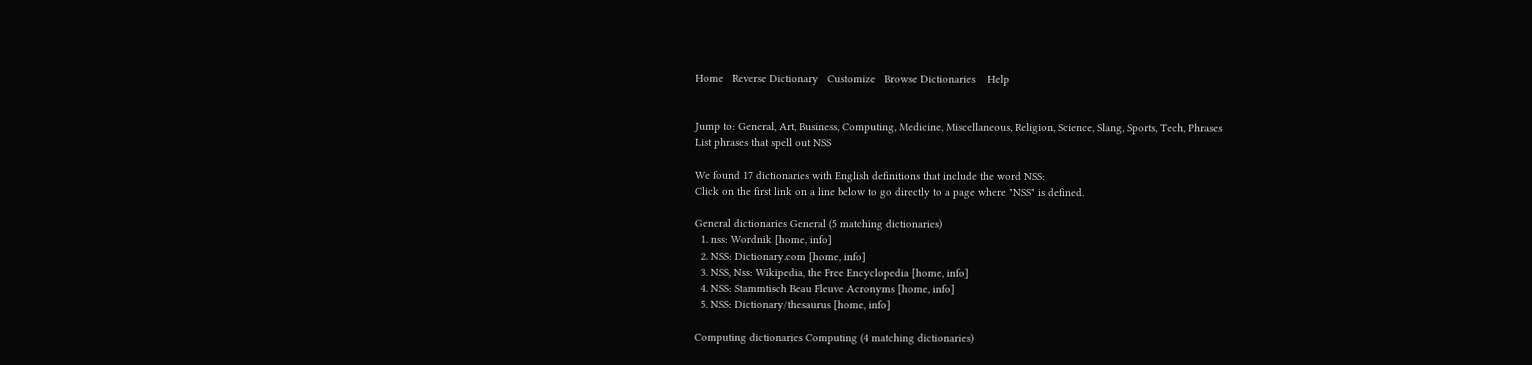Home   Reverse Dictionary   Customize   Browse Dictionaries    Help


Jump to: General, Art, Business, Computing, Medicine, Miscellaneous, Religion, Science, Slang, Sports, Tech, Phrases
List phrases that spell out NSS

We found 17 dictionaries with English definitions that include the word NSS:
Click on the first link on a line below to go directly to a page where "NSS" is defined.

General dictionaries General (5 matching dictionaries)
  1. nss: Wordnik [home, info]
  2. NSS: Dictionary.com [home, info]
  3. NSS, Nss: Wikipedia, the Free Encyclopedia [home, info]
  4. NSS: Stammtisch Beau Fleuve Acronyms [home, info]
  5. NSS: Dictionary/thesaurus [home, info]

Computing dictionaries Computing (4 matching dictionaries)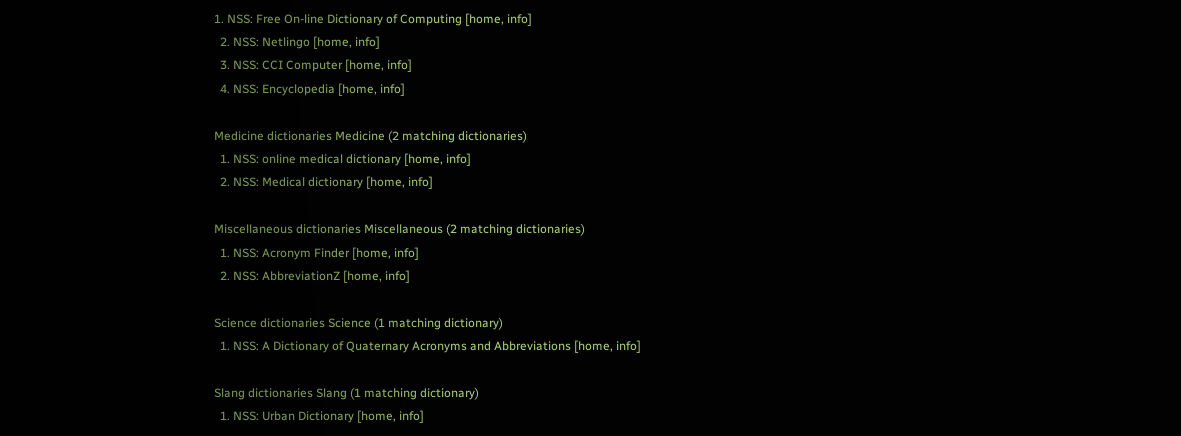1. NSS: Free On-line Dictionary of Computing [home, info]
  2. NSS: Netlingo [home, info]
  3. NSS: CCI Computer [home, info]
  4. NSS: Encyclopedia [home, info]

Medicine dictionaries Medicine (2 matching dictionaries)
  1. NSS: online medical dictionary [home, info]
  2. NSS: Medical dictionary [home, info]

Miscellaneous dictionaries Miscellaneous (2 matching dictionaries)
  1. NSS: Acronym Finder [home, info]
  2. NSS: AbbreviationZ [home, info]

Science dictionaries Science (1 matching dictionary)
  1. NSS: A Dictionary of Quaternary Acronyms and Abbreviations [home, info]

Slang dictionaries Slang (1 matching dictionary)
  1. NSS: Urban Dictionary [home, info]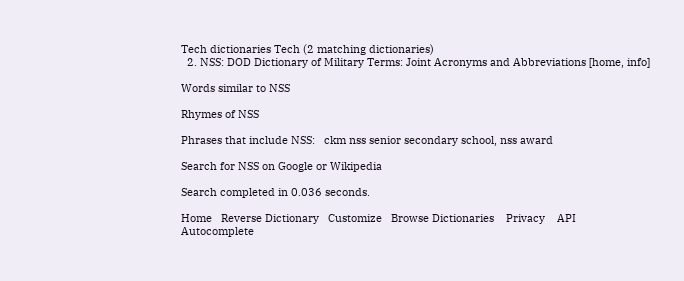Tech dictionaries Tech (2 matching dictionaries)
  2. NSS: DOD Dictionary of Military Terms: Joint Acronyms and Abbreviations [home, info]

Words similar to NSS

Rhymes of NSS

Phrases that include NSS:   ckm nss senior secondary school, nss award

Search for NSS on Google or Wikipedia

Search completed in 0.036 seconds.

Home   Reverse Dictionary   Customize   Browse Dictionaries    Privacy    API    Autocomplete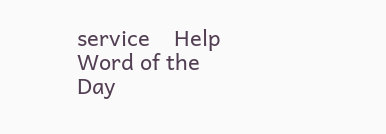service    Help    Word of the Day